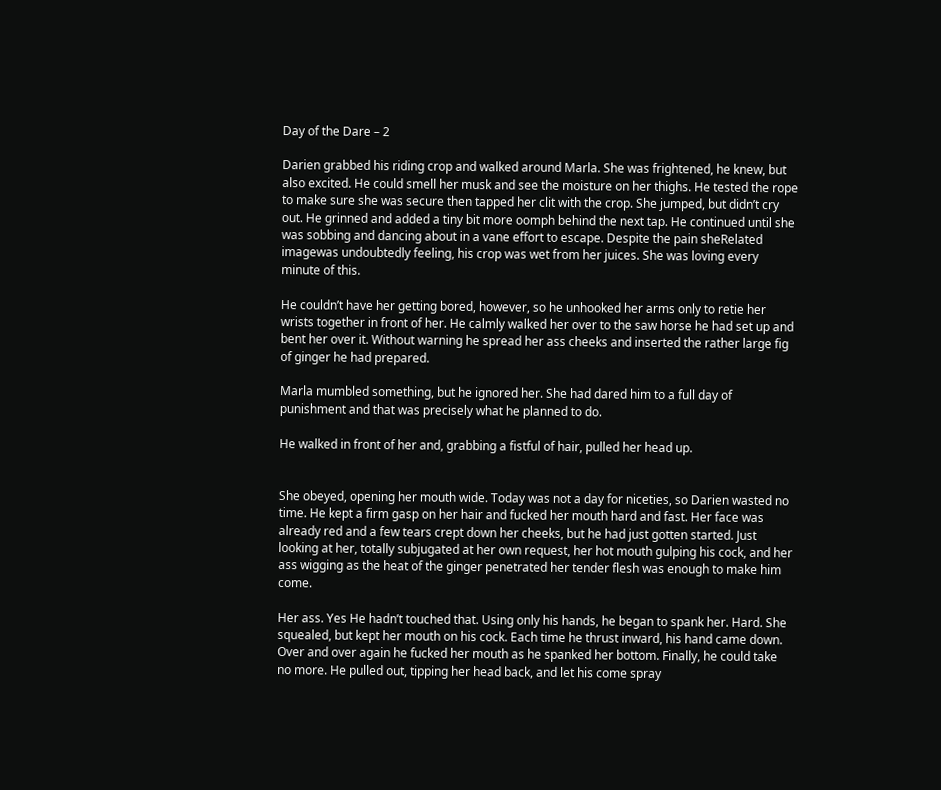Day of the Dare – 2

Darien grabbed his riding crop and walked around Marla. She was frightened, he knew, but also excited. He could smell her musk and see the moisture on her thighs. He tested the rope to make sure she was secure then tapped her clit with the crop. She jumped, but didn’t cry out. He grinned and added a tiny bit more oomph behind the next tap. He continued until she was sobbing and dancing about in a vane effort to escape. Despite the pain sheRelated imagewas undoubtedly feeling, his crop was wet from her juices. She was loving every minute of this.

He couldn’t have her getting bored, however, so he unhooked her arms only to retie her wrists together in front of her. He calmly walked her over to the saw horse he had set up and bent her over it. Without warning he spread her ass cheeks and inserted the rather large fig of ginger he had prepared.

Marla mumbled something, but he ignored her. She had dared him to a full day of punishment and that was precisely what he planned to do.

He walked in front of her and, grabbing a fistful of hair, pulled her head up.


She obeyed, opening her mouth wide. Today was not a day for niceties, so Darien wasted no time. He kept a firm gasp on her hair and fucked her mouth hard and fast. Her face was already red and a few tears crept down her cheeks, but he had just gotten started. Just looking at her, totally subjugated at her own request, her hot mouth gulping his cock, and her ass wigging as the heat of the ginger penetrated her tender flesh was enough to make him come.

Her ass. Yes He hadn’t touched that. Using only his hands, he began to spank her. Hard. She squealed, but kept her mouth on his cock. Each time he thrust inward, his hand came down. Over and over again he fucked her mouth as he spanked her bottom. Finally, he could take no more. He pulled out, tipping her head back, and let his come spray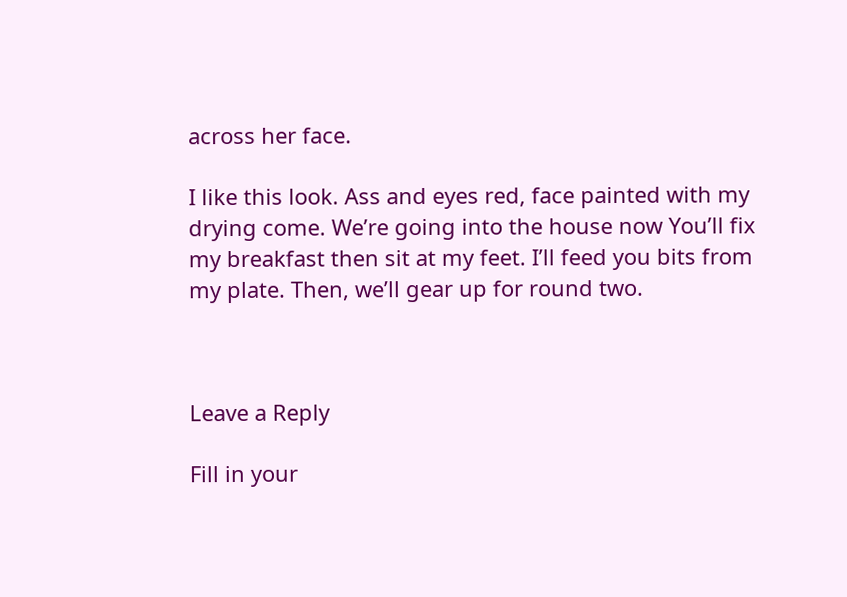across her face.

I like this look. Ass and eyes red, face painted with my drying come. We’re going into the house now You’ll fix my breakfast then sit at my feet. I’ll feed you bits from my plate. Then, we’ll gear up for round two.



Leave a Reply

Fill in your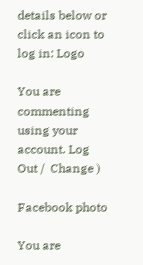details below or click an icon to log in: Logo

You are commenting using your account. Log Out /  Change )

Facebook photo

You are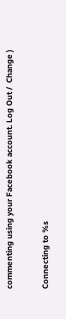commenting using your Facebook account. Log Out /  Change )

Connecting to %s